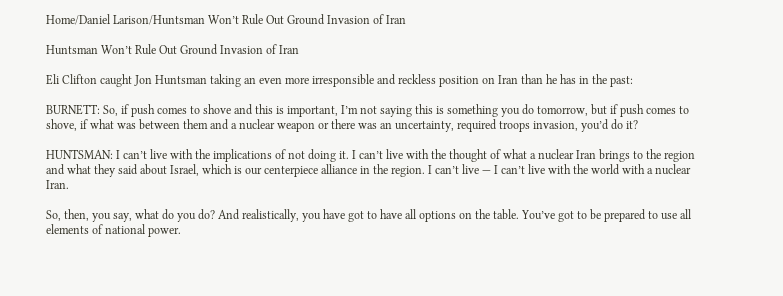Home/Daniel Larison/Huntsman Won’t Rule Out Ground Invasion of Iran

Huntsman Won’t Rule Out Ground Invasion of Iran

Eli Clifton caught Jon Huntsman taking an even more irresponsible and reckless position on Iran than he has in the past:

BURNETT: So, if push comes to shove and this is important, I’m not saying this is something you do tomorrow, but if push comes to shove, if what was between them and a nuclear weapon or there was an uncertainty, required troops invasion, you’d do it?

HUNTSMAN: I can’t live with the implications of not doing it. I can’t live with the thought of what a nuclear Iran brings to the region and what they said about Israel, which is our centerpiece alliance in the region. I can’t live — I can’t live with the world with a nuclear Iran.

So, then, you say, what do you do? And realistically, you have got to have all options on the table. You’ve got to be prepared to use all elements of national power.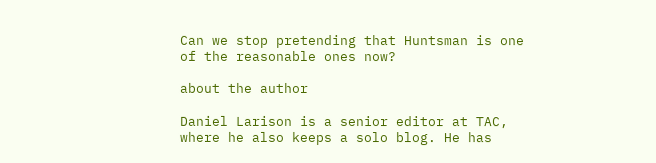Can we stop pretending that Huntsman is one of the reasonable ones now?

about the author

Daniel Larison is a senior editor at TAC, where he also keeps a solo blog. He has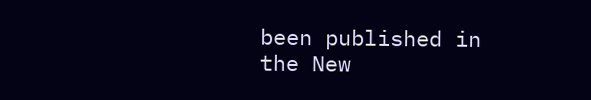been published in the New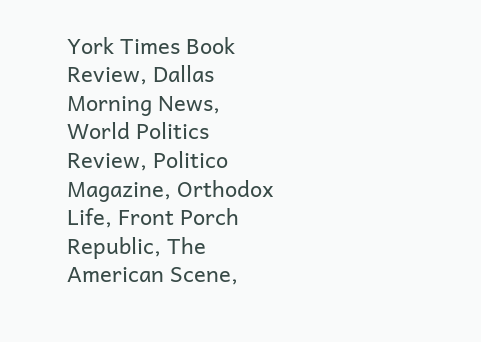York Times Book Review, Dallas Morning News, World Politics Review, Politico Magazine, Orthodox Life, Front Porch Republic, The American Scene,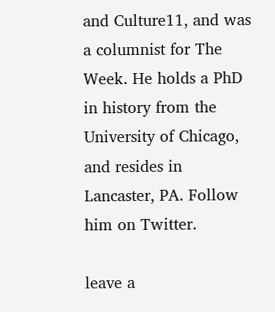and Culture11, and was a columnist for The Week. He holds a PhD in history from the University of Chicago, and resides in Lancaster, PA. Follow him on Twitter.

leave a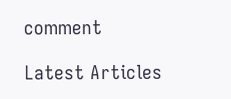comment

Latest Articles